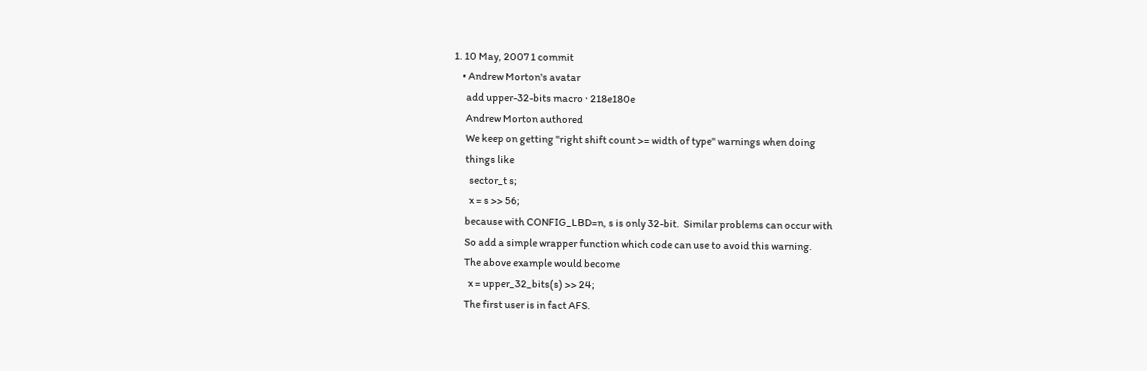1. 10 May, 2007 1 commit
    • Andrew Morton's avatar
      add upper-32-bits macro · 218e180e
      Andrew Morton authored
      We keep on getting "right shift count >= width of type" warnings when doing
      things like
        sector_t s;
        x = s >> 56;
      because with CONFIG_LBD=n, s is only 32-bit.  Similar problems can occur with
      So add a simple wrapper function which code can use to avoid this warning.
      The above example would become
        x = upper_32_bits(s) >> 24;
      The first user is in fact AFS.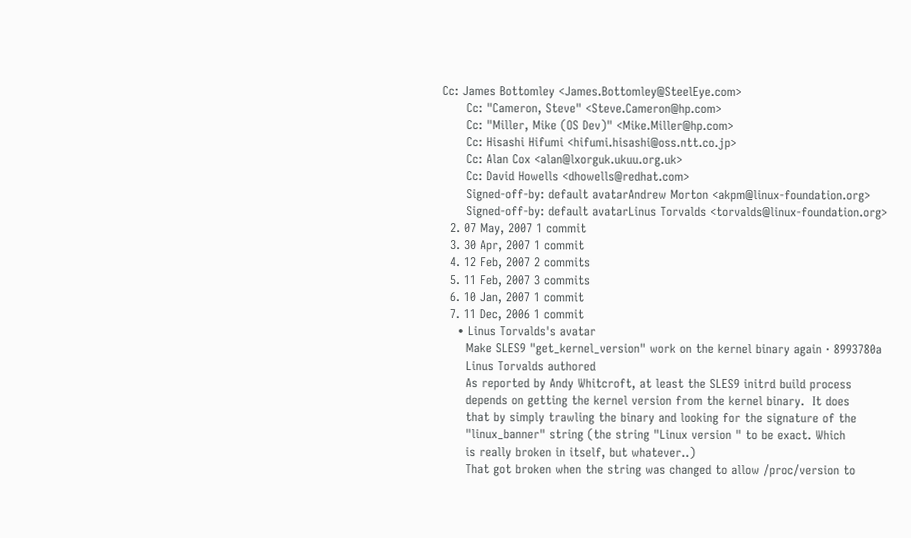Cc: James Bottomley <James.Bottomley@SteelEye.com>
      Cc: "Cameron, Steve" <Steve.Cameron@hp.com>
      Cc: "Miller, Mike (OS Dev)" <Mike.Miller@hp.com>
      Cc: Hisashi Hifumi <hifumi.hisashi@oss.ntt.co.jp>
      Cc: Alan Cox <alan@lxorguk.ukuu.org.uk>
      Cc: David Howells <dhowells@redhat.com>
      Signed-off-by: default avatarAndrew Morton <akpm@linux-foundation.org>
      Signed-off-by: default avatarLinus Torvalds <torvalds@linux-foundation.org>
  2. 07 May, 2007 1 commit
  3. 30 Apr, 2007 1 commit
  4. 12 Feb, 2007 2 commits
  5. 11 Feb, 2007 3 commits
  6. 10 Jan, 2007 1 commit
  7. 11 Dec, 2006 1 commit
    • Linus Torvalds's avatar
      Make SLES9 "get_kernel_version" work on the kernel binary again · 8993780a
      Linus Torvalds authored
      As reported by Andy Whitcroft, at least the SLES9 initrd build process
      depends on getting the kernel version from the kernel binary.  It does
      that by simply trawling the binary and looking for the signature of the
      "linux_banner" string (the string "Linux version " to be exact. Which
      is really broken in itself, but whatever..)
      That got broken when the string was changed to allow /proc/version to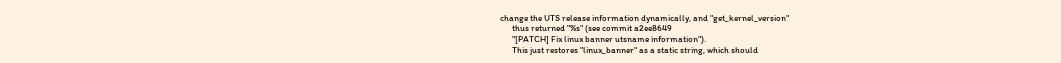change the UTS release information dynamically, and "get_kernel_version"
      thus returned "%s" (see commit a2ee8649
      "[PATCH] Fix linux banner utsname information").
      This just restores "linux_banner" as a static string, which should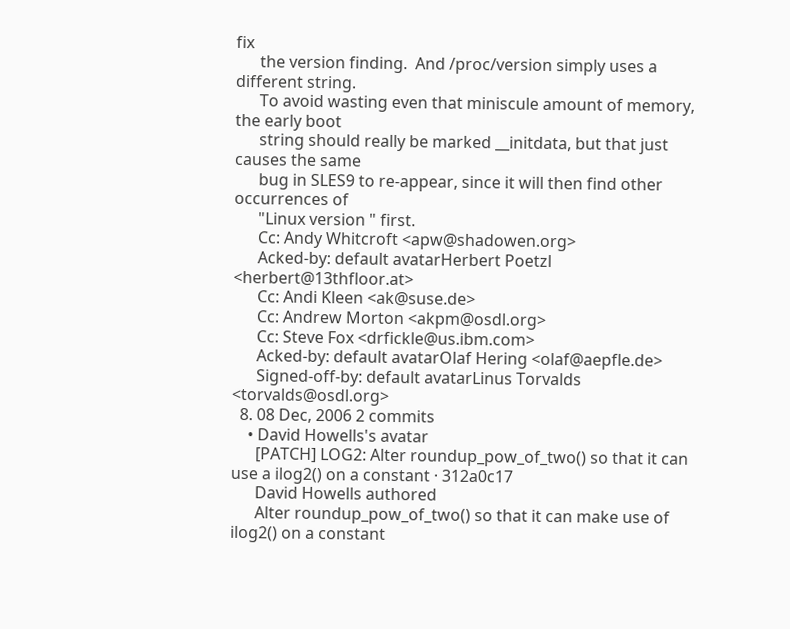fix
      the version finding.  And /proc/version simply uses a different string.
      To avoid wasting even that miniscule amount of memory, the early boot
      string should really be marked __initdata, but that just causes the same
      bug in SLES9 to re-appear, since it will then find other occurrences of
      "Linux version " first.
      Cc: Andy Whitcroft <apw@shadowen.org>
      Acked-by: default avatarHerbert Poetzl <herbert@13thfloor.at>
      Cc: Andi Kleen <ak@suse.de>
      Cc: Andrew Morton <akpm@osdl.org>
      Cc: Steve Fox <drfickle@us.ibm.com>
      Acked-by: default avatarOlaf Hering <olaf@aepfle.de>
      Signed-off-by: default avatarLinus Torvalds <torvalds@osdl.org>
  8. 08 Dec, 2006 2 commits
    • David Howells's avatar
      [PATCH] LOG2: Alter roundup_pow_of_two() so that it can use a ilog2() on a constant · 312a0c17
      David Howells authored
      Alter roundup_pow_of_two() so that it can make use of ilog2() on a constant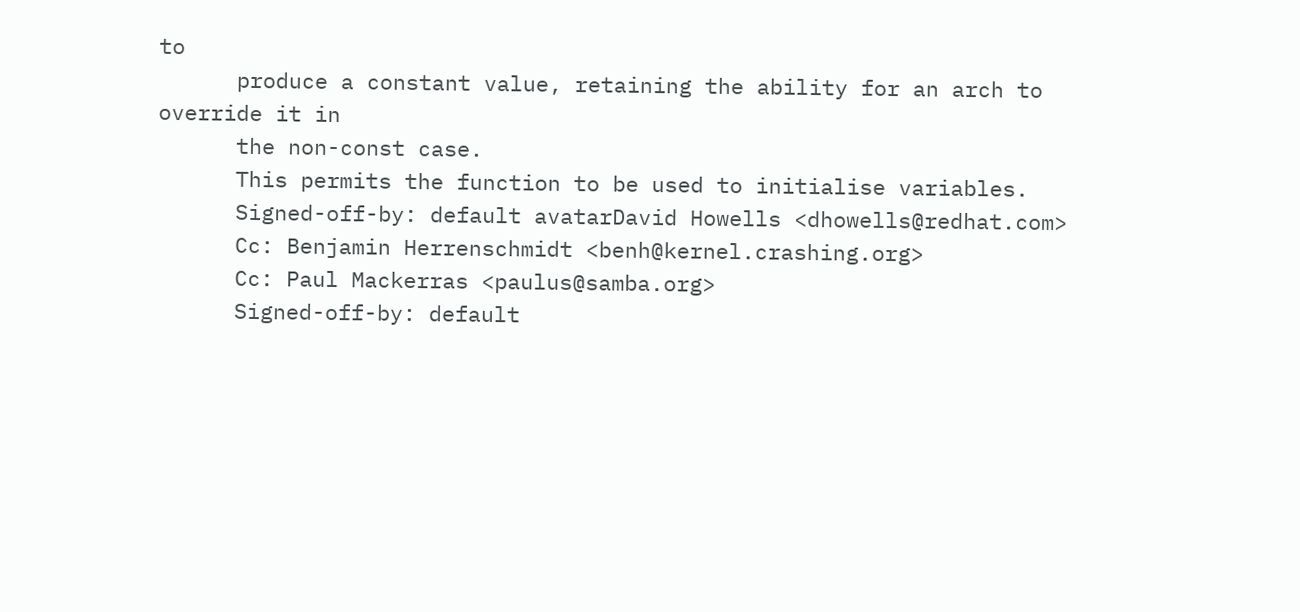to
      produce a constant value, retaining the ability for an arch to override it in
      the non-const case.
      This permits the function to be used to initialise variables.
      Signed-off-by: default avatarDavid Howells <dhowells@redhat.com>
      Cc: Benjamin Herrenschmidt <benh@kernel.crashing.org>
      Cc: Paul Mackerras <paulus@samba.org>
      Signed-off-by: default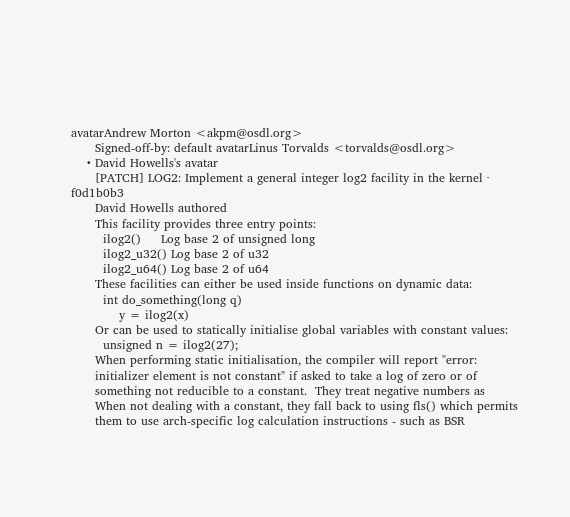avatarAndrew Morton <akpm@osdl.org>
      Signed-off-by: default avatarLinus Torvalds <torvalds@osdl.org>
    • David Howells's avatar
      [PATCH] LOG2: Implement a general integer log2 facility in the kernel · f0d1b0b3
      David Howells authored
      This facility provides three entry points:
        ilog2()     Log base 2 of unsigned long
        ilog2_u32() Log base 2 of u32
        ilog2_u64() Log base 2 of u64
      These facilities can either be used inside functions on dynamic data:
        int do_something(long q)
            y = ilog2(x)
      Or can be used to statically initialise global variables with constant values:
        unsigned n = ilog2(27);
      When performing static initialisation, the compiler will report "error:
      initializer element is not constant" if asked to take a log of zero or of
      something not reducible to a constant.  They treat negative numbers as
      When not dealing with a constant, they fall back to using fls() which permits
      them to use arch-specific log calculation instructions - such as BSR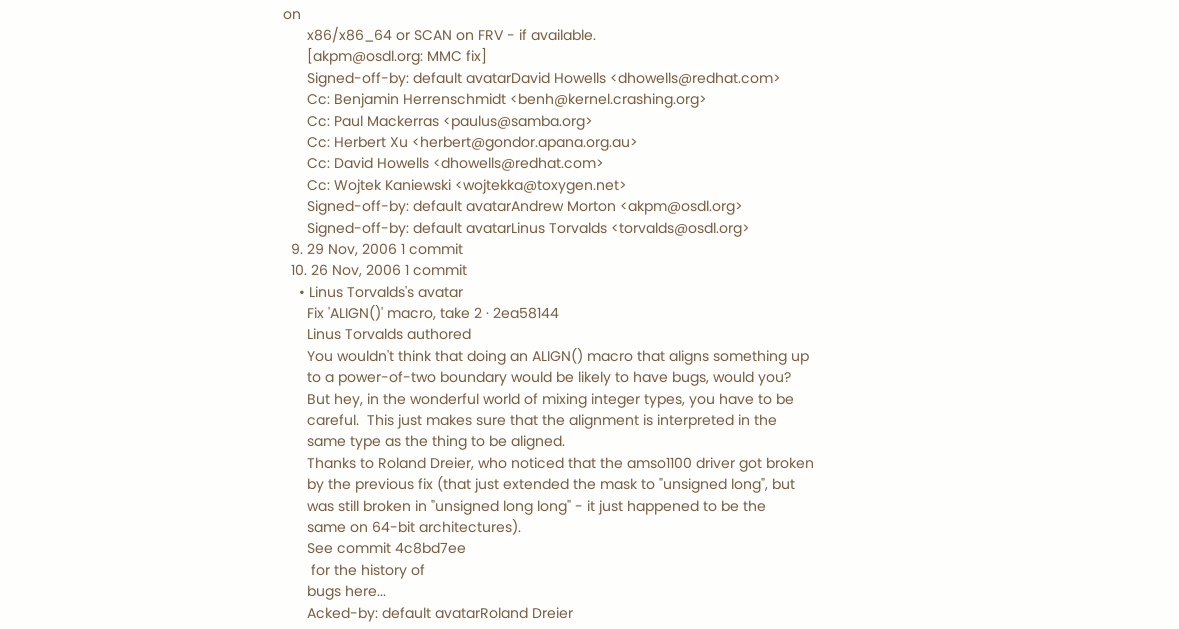on
      x86/x86_64 or SCAN on FRV - if available.
      [akpm@osdl.org: MMC fix]
      Signed-off-by: default avatarDavid Howells <dhowells@redhat.com>
      Cc: Benjamin Herrenschmidt <benh@kernel.crashing.org>
      Cc: Paul Mackerras <paulus@samba.org>
      Cc: Herbert Xu <herbert@gondor.apana.org.au>
      Cc: David Howells <dhowells@redhat.com>
      Cc: Wojtek Kaniewski <wojtekka@toxygen.net>
      Signed-off-by: default avatarAndrew Morton <akpm@osdl.org>
      Signed-off-by: default avatarLinus Torvalds <torvalds@osdl.org>
  9. 29 Nov, 2006 1 commit
  10. 26 Nov, 2006 1 commit
    • Linus Torvalds's avatar
      Fix 'ALIGN()' macro, take 2 · 2ea58144
      Linus Torvalds authored
      You wouldn't think that doing an ALIGN() macro that aligns something up
      to a power-of-two boundary would be likely to have bugs, would you?
      But hey, in the wonderful world of mixing integer types, you have to be
      careful.  This just makes sure that the alignment is interpreted in the
      same type as the thing to be aligned.
      Thanks to Roland Dreier, who noticed that the amso1100 driver got broken
      by the previous fix (that just extended the mask to "unsigned long", but
      was still broken in "unsigned long long" - it just happened to be the
      same on 64-bit architectures).
      See commit 4c8bd7ee
       for the history of
      bugs here...
      Acked-by: default avatarRoland Dreier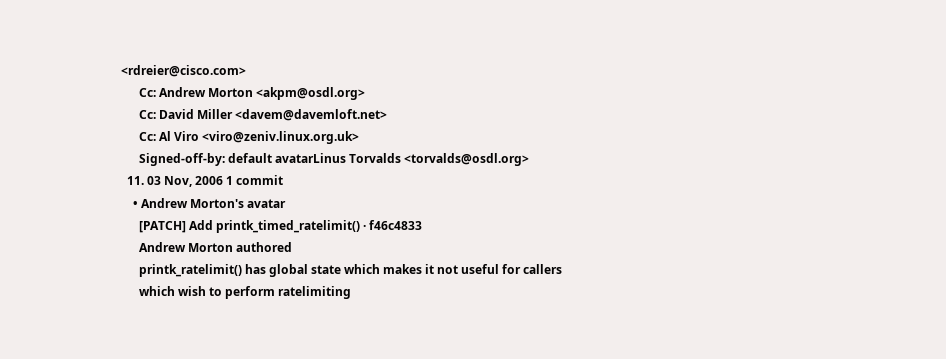<rdreier@cisco.com>
      Cc: Andrew Morton <akpm@osdl.org>
      Cc: David Miller <davem@davemloft.net>
      Cc: Al Viro <viro@zeniv.linux.org.uk>
      Signed-off-by: default avatarLinus Torvalds <torvalds@osdl.org>
  11. 03 Nov, 2006 1 commit
    • Andrew Morton's avatar
      [PATCH] Add printk_timed_ratelimit() · f46c4833
      Andrew Morton authored
      printk_ratelimit() has global state which makes it not useful for callers
      which wish to perform ratelimiting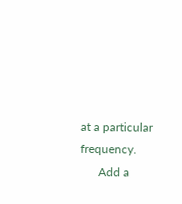at a particular frequency.
      Add a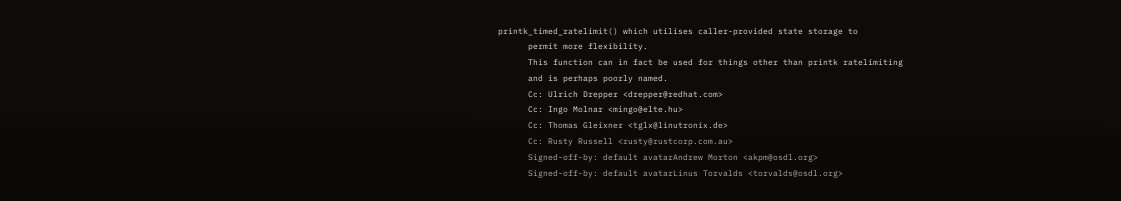printk_timed_ratelimit() which utilises caller-provided state storage to
      permit more flexibility.
      This function can in fact be used for things other than printk ratelimiting
      and is perhaps poorly named.
      Cc: Ulrich Drepper <drepper@redhat.com>
      Cc: Ingo Molnar <mingo@elte.hu>
      Cc: Thomas Gleixner <tglx@linutronix.de>
      Cc: Rusty Russell <rusty@rustcorp.com.au>
      Signed-off-by: default avatarAndrew Morton <akpm@osdl.org>
      Signed-off-by: default avatarLinus Torvalds <torvalds@osdl.org>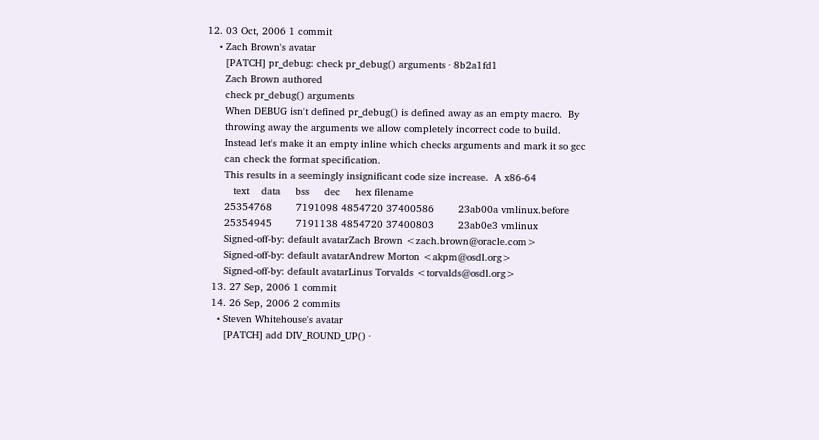12. 03 Oct, 2006 1 commit
    • Zach Brown's avatar
      [PATCH] pr_debug: check pr_debug() arguments · 8b2a1fd1
      Zach Brown authored
      check pr_debug() arguments
      When DEBUG isn't defined pr_debug() is defined away as an empty macro.  By
      throwing away the arguments we allow completely incorrect code to build.
      Instead let's make it an empty inline which checks arguments and mark it so gcc
      can check the format specification.
      This results in a seemingly insignificant code size increase.  A x86-64
         text    data     bss     dec     hex filename
      25354768        7191098 4854720 37400586        23ab00a vmlinux.before
      25354945        7191138 4854720 37400803        23ab0e3 vmlinux
      Signed-off-by: default avatarZach Brown <zach.brown@oracle.com>
      Signed-off-by: default avatarAndrew Morton <akpm@osdl.org>
      Signed-off-by: default avatarLinus Torvalds <torvalds@osdl.org>
  13. 27 Sep, 2006 1 commit
  14. 26 Sep, 2006 2 commits
    • Steven Whitehouse's avatar
      [PATCH] add DIV_ROUND_UP() ·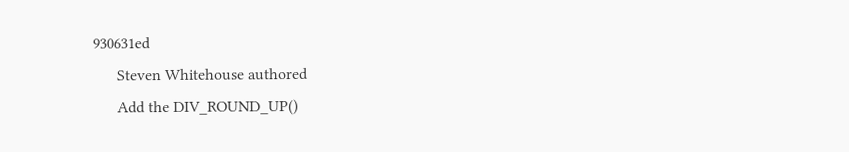930631ed
      Steven Whitehouse authored
      Add the DIV_ROUND_UP()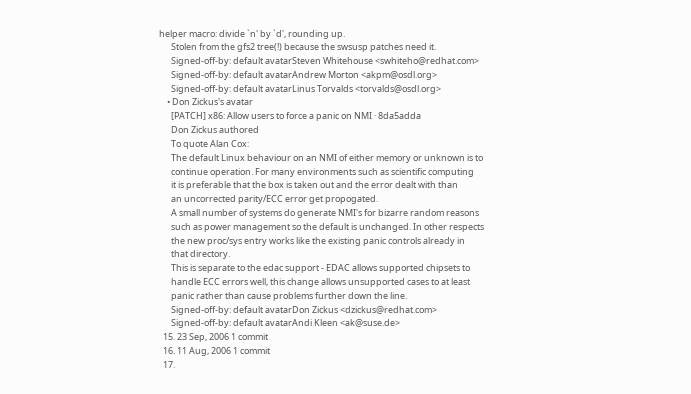helper macro: divide `n' by `d', rounding up.
      Stolen from the gfs2 tree(!) because the swsusp patches need it.
      Signed-off-by: default avatarSteven Whitehouse <swhiteho@redhat.com>
      Signed-off-by: default avatarAndrew Morton <akpm@osdl.org>
      Signed-off-by: default avatarLinus Torvalds <torvalds@osdl.org>
    • Don Zickus's avatar
      [PATCH] x86: Allow users to force a panic on NMI · 8da5adda
      Don Zickus authored
      To quote Alan Cox:
      The default Linux behaviour on an NMI of either memory or unknown is to
      continue operation. For many environments such as scientific computing
      it is preferable that the box is taken out and the error dealt with than
      an uncorrected parity/ECC error get propogated.
      A small number of systems do generate NMI's for bizarre random reasons
      such as power management so the default is unchanged. In other respects
      the new proc/sys entry works like the existing panic controls already in
      that directory.
      This is separate to the edac support - EDAC allows supported chipsets to
      handle ECC errors well, this change allows unsupported cases to at least
      panic rather than cause problems further down the line.
      Signed-off-by: default avatarDon Zickus <dzickus@redhat.com>
      Signed-off-by: default avatarAndi Kleen <ak@suse.de>
  15. 23 Sep, 2006 1 commit
  16. 11 Aug, 2006 1 commit
  17.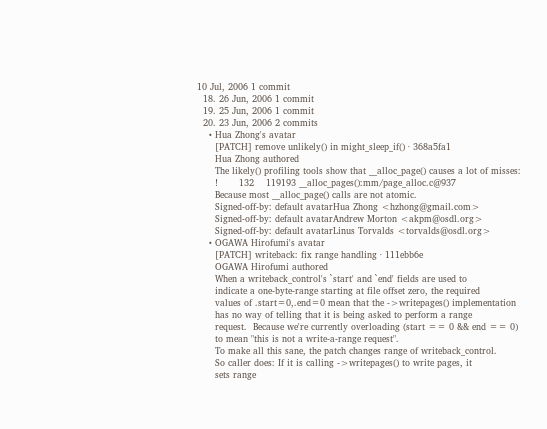10 Jul, 2006 1 commit
  18. 26 Jun, 2006 1 commit
  19. 25 Jun, 2006 1 commit
  20. 23 Jun, 2006 2 commits
    • Hua Zhong's avatar
      [PATCH] remove unlikely() in might_sleep_if() · 368a5fa1
      Hua Zhong authored
      The likely() profiling tools show that __alloc_page() causes a lot of misses:
      !       132    119193 __alloc_pages():mm/page_alloc.c@937
      Because most __alloc_page() calls are not atomic.
      Signed-off-by: default avatarHua Zhong <hzhong@gmail.com>
      Signed-off-by: default avatarAndrew Morton <akpm@osdl.org>
      Signed-off-by: default avatarLinus Torvalds <torvalds@osdl.org>
    • OGAWA Hirofumi's avatar
      [PATCH] writeback: fix range handling · 111ebb6e
      OGAWA Hirofumi authored
      When a writeback_control's `start' and `end' fields are used to
      indicate a one-byte-range starting at file offset zero, the required
      values of .start=0,.end=0 mean that the ->writepages() implementation
      has no way of telling that it is being asked to perform a range
      request.  Because we're currently overloading (start == 0 && end == 0)
      to mean "this is not a write-a-range request".
      To make all this sane, the patch changes range of writeback_control.
      So caller does: If it is calling ->writepages() to write pages, it
      sets range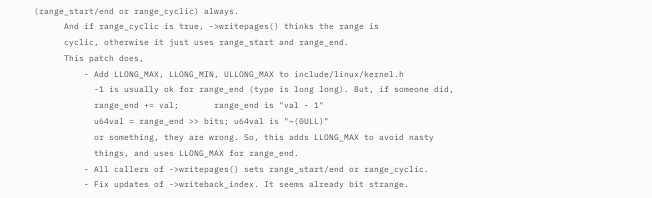(range_start/end or range_cyclic) always.
      And if range_cyclic is true, ->writepages() thinks the range is
      cyclic, otherwise it just uses range_start and range_end.
      This patch does,
          - Add LLONG_MAX, LLONG_MIN, ULLONG_MAX to include/linux/kernel.h
            -1 is usually ok for range_end (type is long long). But, if someone did,
            range_end += val;       range_end is "val - 1"
            u64val = range_end >> bits; u64val is "~(0ULL)"
            or something, they are wrong. So, this adds LLONG_MAX to avoid nasty
            things, and uses LLONG_MAX for range_end.
          - All callers of ->writepages() sets range_start/end or range_cyclic.
          - Fix updates of ->writeback_index. It seems already bit strange.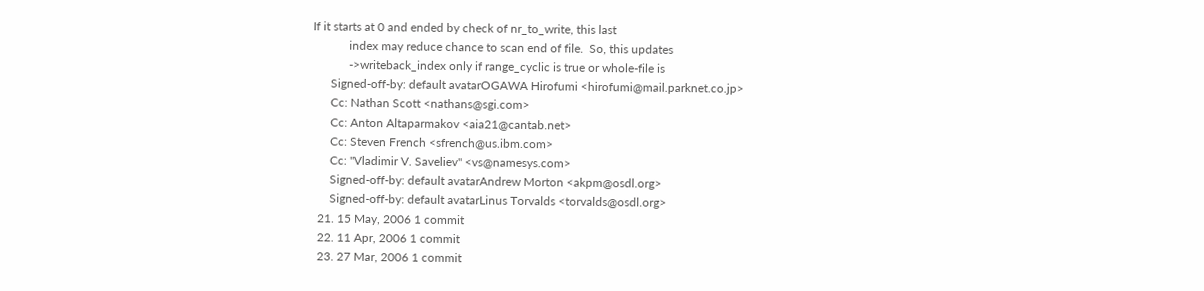If it starts at 0 and ended by check of nr_to_write, this last
            index may reduce chance to scan end of file.  So, this updates
            ->writeback_index only if range_cyclic is true or whole-file is
      Signed-off-by: default avatarOGAWA Hirofumi <hirofumi@mail.parknet.co.jp>
      Cc: Nathan Scott <nathans@sgi.com>
      Cc: Anton Altaparmakov <aia21@cantab.net>
      Cc: Steven French <sfrench@us.ibm.com>
      Cc: "Vladimir V. Saveliev" <vs@namesys.com>
      Signed-off-by: default avatarAndrew Morton <akpm@osdl.org>
      Signed-off-by: default avatarLinus Torvalds <torvalds@osdl.org>
  21. 15 May, 2006 1 commit
  22. 11 Apr, 2006 1 commit
  23. 27 Mar, 2006 1 commit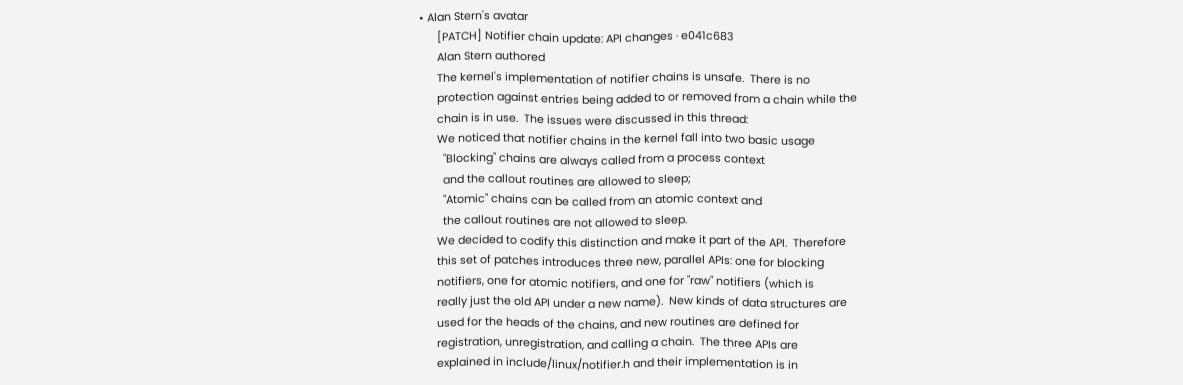• Alan Stern's avatar
      [PATCH] Notifier chain update: API changes · e041c683
      Alan Stern authored
      The kernel's implementation of notifier chains is unsafe.  There is no
      protection against entries being added to or removed from a chain while the
      chain is in use.  The issues were discussed in this thread:
      We noticed that notifier chains in the kernel fall into two basic usage
        "Blocking" chains are always called from a process context
        and the callout routines are allowed to sleep;
        "Atomic" chains can be called from an atomic context and
        the callout routines are not allowed to sleep.
      We decided to codify this distinction and make it part of the API.  Therefore
      this set of patches introduces three new, parallel APIs: one for blocking
      notifiers, one for atomic notifiers, and one for "raw" notifiers (which is
      really just the old API under a new name).  New kinds of data structures are
      used for the heads of the chains, and new routines are defined for
      registration, unregistration, and calling a chain.  The three APIs are
      explained in include/linux/notifier.h and their implementation is in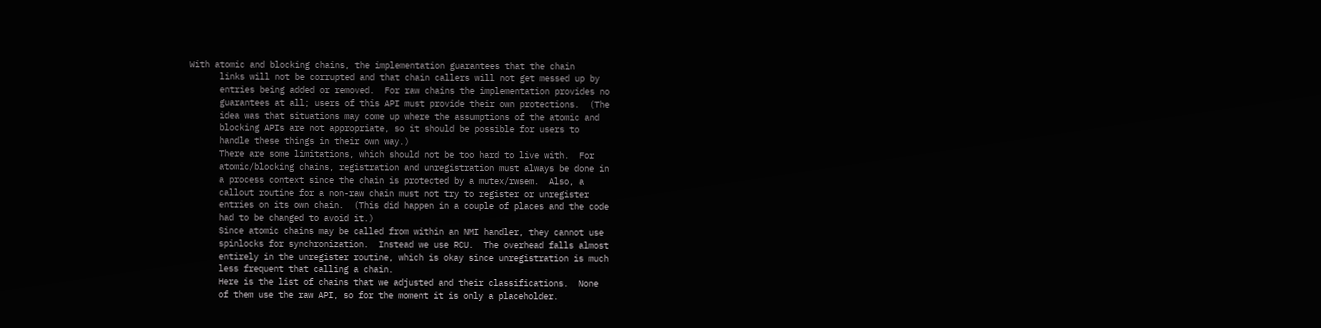With atomic and blocking chains, the implementation guarantees that the chain
      links will not be corrupted and that chain callers will not get messed up by
      entries being added or removed.  For raw chains the implementation provides no
      guarantees at all; users of this API must provide their own protections.  (The
      idea was that situations may come up where the assumptions of the atomic and
      blocking APIs are not appropriate, so it should be possible for users to
      handle these things in their own way.)
      There are some limitations, which should not be too hard to live with.  For
      atomic/blocking chains, registration and unregistration must always be done in
      a process context since the chain is protected by a mutex/rwsem.  Also, a
      callout routine for a non-raw chain must not try to register or unregister
      entries on its own chain.  (This did happen in a couple of places and the code
      had to be changed to avoid it.)
      Since atomic chains may be called from within an NMI handler, they cannot use
      spinlocks for synchronization.  Instead we use RCU.  The overhead falls almost
      entirely in the unregister routine, which is okay since unregistration is much
      less frequent that calling a chain.
      Here is the list of chains that we adjusted and their classifications.  None
      of them use the raw API, so for the moment it is only a placeholder.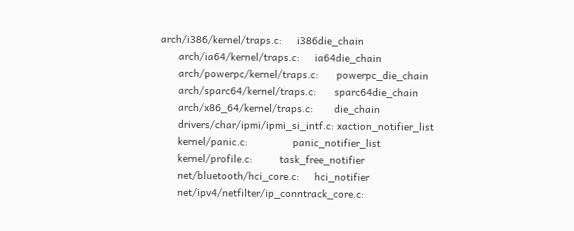arch/i386/kernel/traps.c:     i386die_chain
      arch/ia64/kernel/traps.c:     ia64die_chain
      arch/powerpc/kernel/traps.c:      powerpc_die_chain
      arch/sparc64/kernel/traps.c:      sparc64die_chain
      arch/x86_64/kernel/traps.c:       die_chain
      drivers/char/ipmi/ipmi_si_intf.c: xaction_notifier_list
      kernel/panic.c:               panic_notifier_list
      kernel/profile.c:         task_free_notifier
      net/bluetooth/hci_core.c:     hci_notifier
      net/ipv4/netfilter/ip_conntrack_core.c: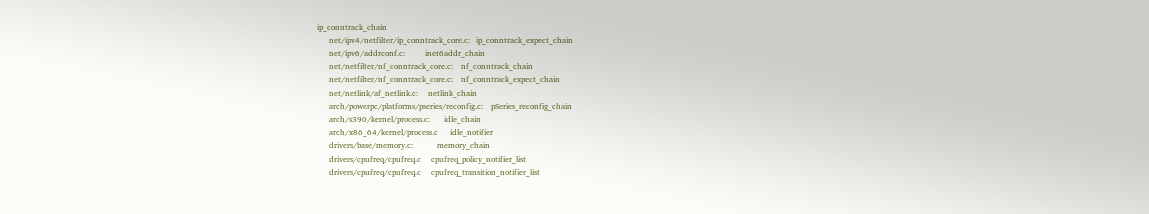ip_conntrack_chain
      net/ipv4/netfilter/ip_conntrack_core.c:   ip_conntrack_expect_chain
      net/ipv6/addrconf.c:          inet6addr_chain
      net/netfilter/nf_conntrack_core.c:    nf_conntrack_chain
      net/netfilter/nf_conntrack_core.c:    nf_conntrack_expect_chain
      net/netlink/af_netlink.c:     netlink_chain
      arch/powerpc/platforms/pseries/reconfig.c:    pSeries_reconfig_chain
      arch/s390/kernel/process.c:       idle_chain
      arch/x86_64/kernel/process.c      idle_notifier
      drivers/base/memory.c:            memory_chain
      drivers/cpufreq/cpufreq.c     cpufreq_policy_notifier_list
      drivers/cpufreq/cpufreq.c     cpufreq_transition_notifier_list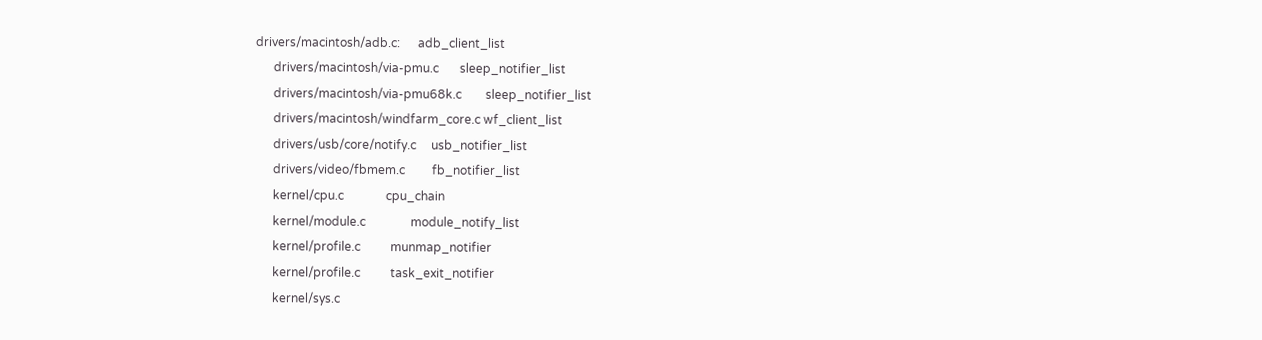drivers/macintosh/adb.c:      adb_client_list
      drivers/macintosh/via-pmu.c       sleep_notifier_list
      drivers/macintosh/via-pmu68k.c        sleep_notifier_list
      drivers/macintosh/windfarm_core.c wf_client_list
      drivers/usb/core/notify.c     usb_notifier_list
      drivers/video/fbmem.c         fb_notifier_list
      kernel/cpu.c              cpu_chain
      kernel/module.c               module_notify_list
      kernel/profile.c          munmap_notifier
      kernel/profile.c          task_exit_notifier
      kernel/sys.c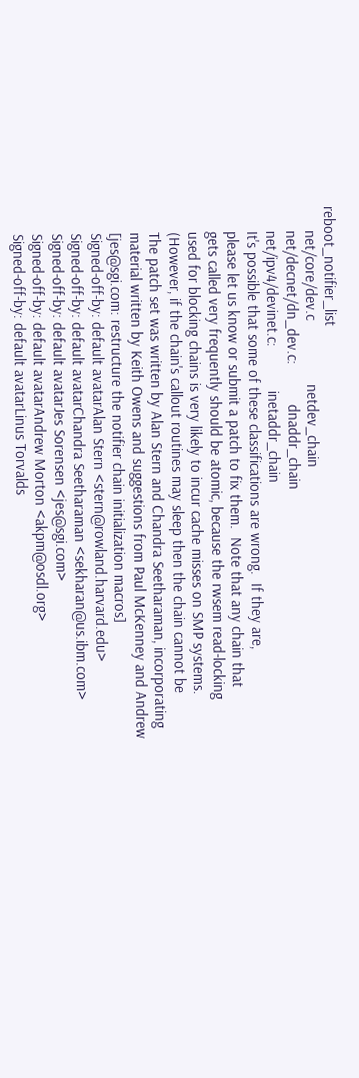reboot_notifier_list
      net/core/dev.c                netdev_chain
      net/decnet/dn_dev.c:          dnaddr_chain
      net/ipv4/devinet.c:           inetaddr_chain
      It's possible that some of these classifications are wrong.  If they are,
      please let us know or submit a patch to fix them.  Note that any chain that
      gets called very frequently should be atomic, because the rwsem read-locking
      used for blocking chains is very likely to incur cache misses on SMP systems.
      (However, if the chain's callout routines may sleep then the chain cannot be
      The patch set was written by Alan Stern and Chandra Seetharaman, incorporating
      material written by Keith Owens and suggestions from Paul McKenney and Andrew
      [jes@sgi.com: restructure the notifier chain initialization macros]
      Signed-off-by: default avatarAlan Stern <stern@rowland.harvard.edu>
      Signed-off-by: default avatarChandra Seetharaman <sekharan@us.ibm.com>
      Signed-off-by: default avatarJes Sorensen <jes@sgi.com>
      Signed-off-by: default avatarAndrew Morton <akpm@osdl.org>
      Signed-off-by: default avatarLinus Torvalds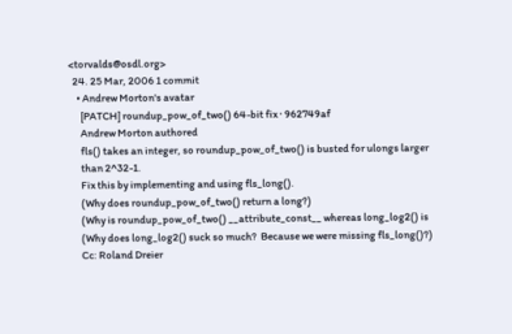<torvalds@osdl.org>
  24. 25 Mar, 2006 1 commit
    • Andrew Morton's avatar
      [PATCH] roundup_pow_of_two() 64-bit fix · 962749af
      Andrew Morton authored
      fls() takes an integer, so roundup_pow_of_two() is busted for ulongs larger
      than 2^32-1.
      Fix this by implementing and using fls_long().
      (Why does roundup_pow_of_two() return a long?)
      (Why is roundup_pow_of_two() __attribute_const__ whereas long_log2() is
      (Why does long_log2() suck so much?  Because we were missing fls_long()?)
      Cc: Roland Dreier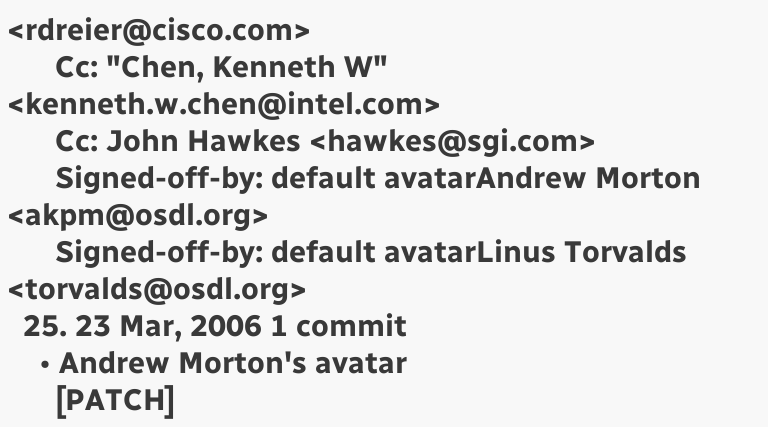<rdreier@cisco.com>
      Cc: "Chen, Kenneth W" <kenneth.w.chen@intel.com>
      Cc: John Hawkes <hawkes@sgi.com>
      Signed-off-by: default avatarAndrew Morton <akpm@osdl.org>
      Signed-off-by: default avatarLinus Torvalds <torvalds@osdl.org>
  25. 23 Mar, 2006 1 commit
    • Andrew Morton's avatar
      [PATCH]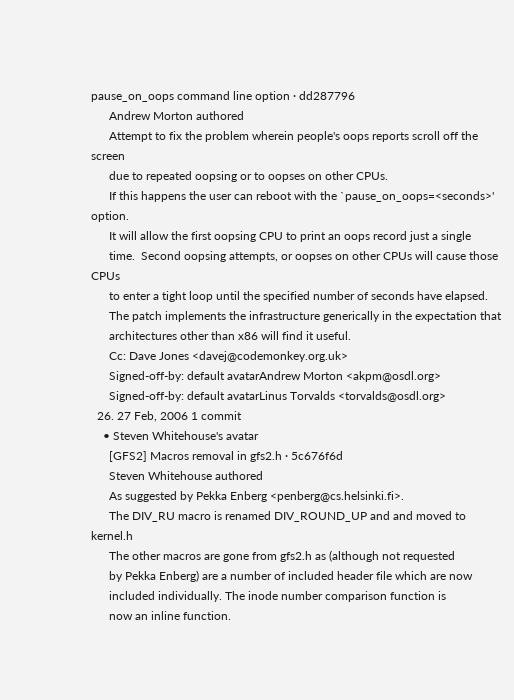pause_on_oops command line option · dd287796
      Andrew Morton authored
      Attempt to fix the problem wherein people's oops reports scroll off the screen
      due to repeated oopsing or to oopses on other CPUs.
      If this happens the user can reboot with the `pause_on_oops=<seconds>' option.
      It will allow the first oopsing CPU to print an oops record just a single
      time.  Second oopsing attempts, or oopses on other CPUs will cause those CPUs
      to enter a tight loop until the specified number of seconds have elapsed.
      The patch implements the infrastructure generically in the expectation that
      architectures other than x86 will find it useful.
      Cc: Dave Jones <davej@codemonkey.org.uk>
      Signed-off-by: default avatarAndrew Morton <akpm@osdl.org>
      Signed-off-by: default avatarLinus Torvalds <torvalds@osdl.org>
  26. 27 Feb, 2006 1 commit
    • Steven Whitehouse's avatar
      [GFS2] Macros removal in gfs2.h · 5c676f6d
      Steven Whitehouse authored
      As suggested by Pekka Enberg <penberg@cs.helsinki.fi>.
      The DIV_RU macro is renamed DIV_ROUND_UP and and moved to kernel.h
      The other macros are gone from gfs2.h as (although not requested
      by Pekka Enberg) are a number of included header file which are now
      included individually. The inode number comparison function is
      now an inline function.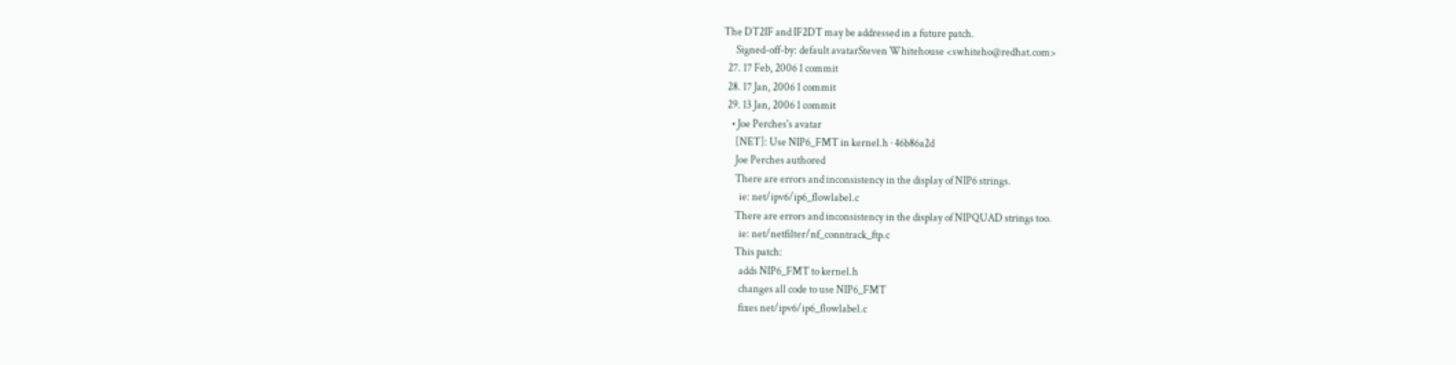The DT2IF and IF2DT may be addressed in a future patch.
      Signed-off-by: default avatarSteven Whitehouse <swhiteho@redhat.com>
  27. 17 Feb, 2006 1 commit
  28. 17 Jan, 2006 1 commit
  29. 13 Jan, 2006 1 commit
    • Joe Perches's avatar
      [NET]: Use NIP6_FMT in kernel.h · 46b86a2d
      Joe Perches authored
      There are errors and inconsistency in the display of NIP6 strings.
        ie: net/ipv6/ip6_flowlabel.c
      There are errors and inconsistency in the display of NIPQUAD strings too.
        ie: net/netfilter/nf_conntrack_ftp.c
      This patch:
        adds NIP6_FMT to kernel.h
        changes all code to use NIP6_FMT
        fixes net/ipv6/ip6_flowlabel.c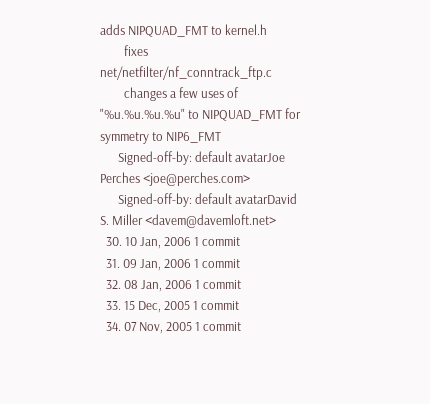adds NIPQUAD_FMT to kernel.h
        fixes net/netfilter/nf_conntrack_ftp.c
        changes a few uses of "%u.%u.%u.%u" to NIPQUAD_FMT for symmetry to NIP6_FMT
      Signed-off-by: default avatarJoe Perches <joe@perches.com>
      Signed-off-by: default avatarDavid S. Miller <davem@davemloft.net>
  30. 10 Jan, 2006 1 commit
  31. 09 Jan, 2006 1 commit
  32. 08 Jan, 2006 1 commit
  33. 15 Dec, 2005 1 commit
  34. 07 Nov, 2005 1 commit